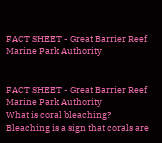FACT SHEET - Great Barrier Reef Marine Park Authority


FACT SHEET - Great Barrier Reef Marine Park Authority
What is coral bleaching?
Bleaching is a sign that corals are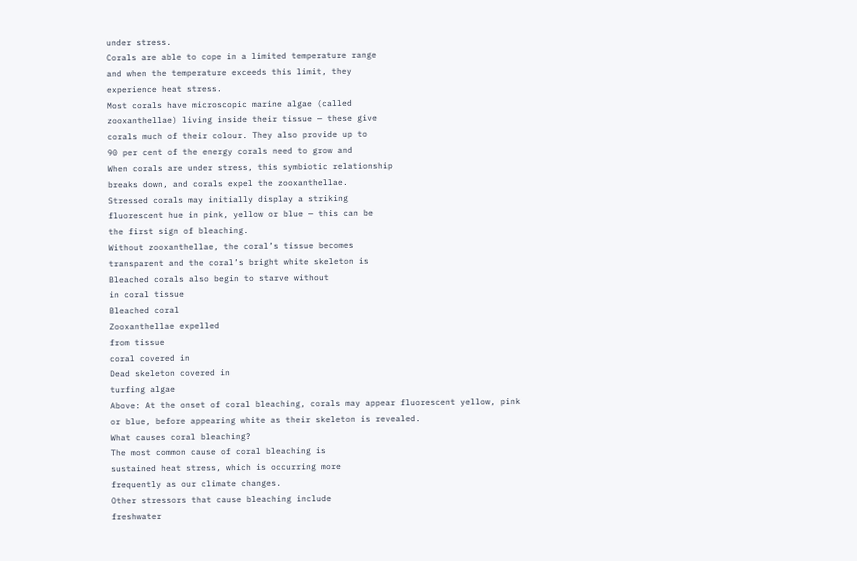under stress.
Corals are able to cope in a limited temperature range
and when the temperature exceeds this limit, they
experience heat stress.
Most corals have microscopic marine algae (called
zooxanthellae) living inside their tissue — these give
corals much of their colour. They also provide up to
90 per cent of the energy corals need to grow and
When corals are under stress, this symbiotic relationship
breaks down, and corals expel the zooxanthellae.
Stressed corals may initially display a striking
fluorescent hue in pink, yellow or blue — this can be
the first sign of bleaching.
Without zooxanthellae, the coral’s tissue becomes
transparent and the coral’s bright white skeleton is
Bleached corals also begin to starve without
in coral tissue
Bleached coral
Zooxanthellae expelled
from tissue
coral covered in
Dead skeleton covered in
turfing algae
Above: At the onset of coral bleaching, corals may appear fluorescent yellow, pink
or blue, before appearing white as their skeleton is revealed.
What causes coral bleaching?
The most common cause of coral bleaching is
sustained heat stress, which is occurring more
frequently as our climate changes.
Other stressors that cause bleaching include
freshwater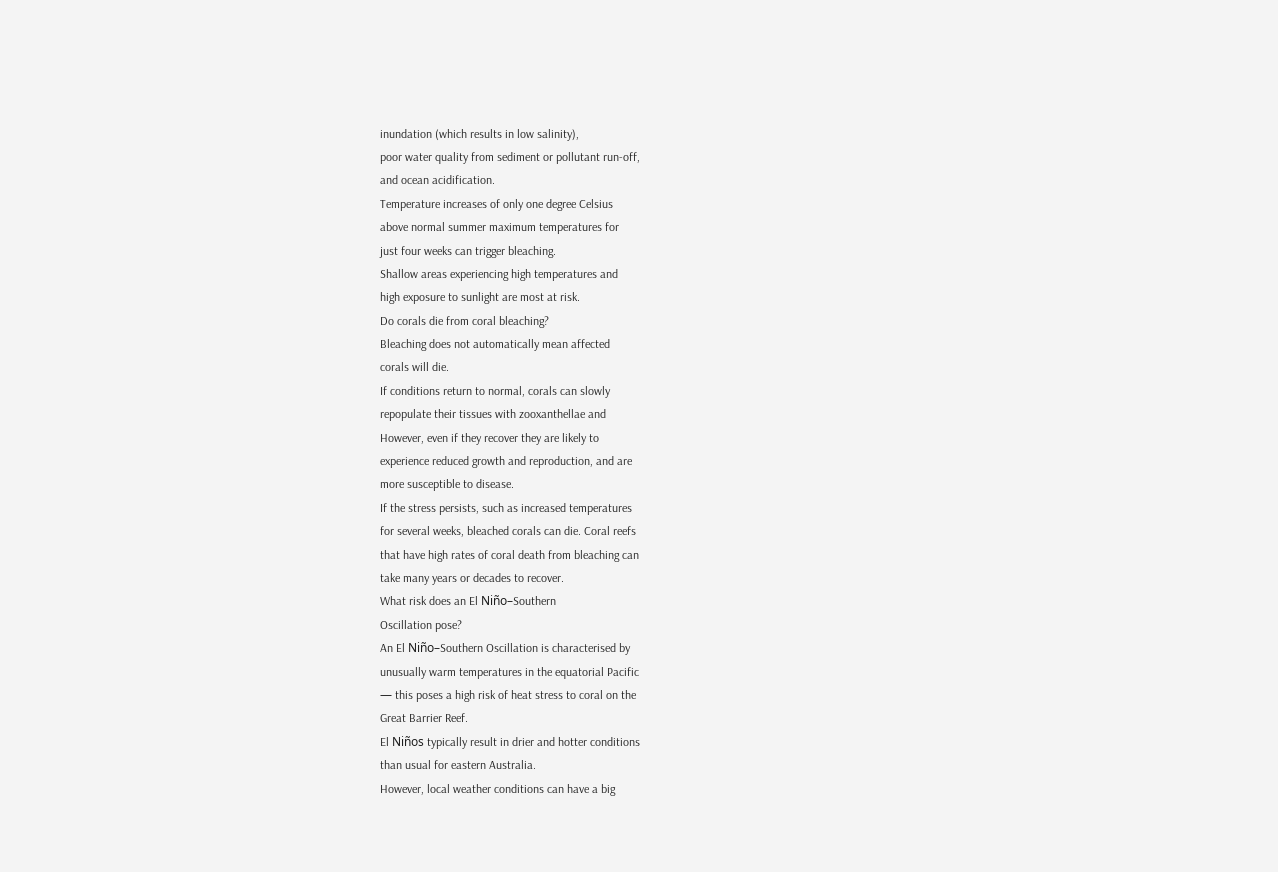inundation (which results in low salinity),
poor water quality from sediment or pollutant run-off,
and ocean acidification.
Temperature increases of only one degree Celsius
above normal summer maximum temperatures for
just four weeks can trigger bleaching.
Shallow areas experiencing high temperatures and
high exposure to sunlight are most at risk.
Do corals die from coral bleaching?
Bleaching does not automatically mean affected
corals will die.
If conditions return to normal, corals can slowly
repopulate their tissues with zooxanthellae and
However, even if they recover they are likely to
experience reduced growth and reproduction, and are
more susceptible to disease.
If the stress persists, such as increased temperatures
for several weeks, bleached corals can die. Coral reefs
that have high rates of coral death from bleaching can
take many years or decades to recover.
What risk does an El Niño–Southern
Oscillation pose?
An El Niño–Southern Oscillation is characterised by
unusually warm temperatures in the equatorial Pacific
— this poses a high risk of heat stress to coral on the
Great Barrier Reef.
El Niños typically result in drier and hotter conditions
than usual for eastern Australia.
However, local weather conditions can have a big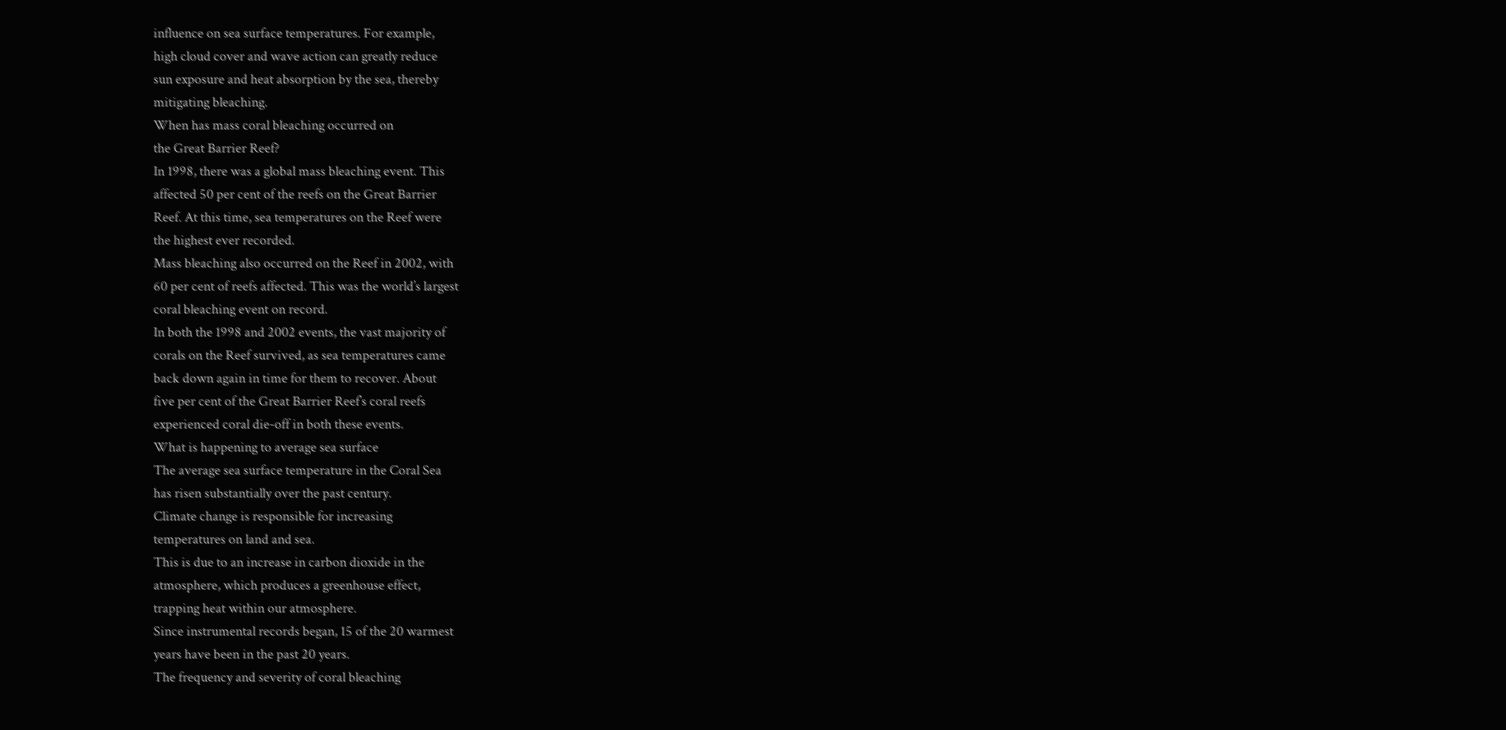influence on sea surface temperatures. For example,
high cloud cover and wave action can greatly reduce
sun exposure and heat absorption by the sea, thereby
mitigating bleaching.
When has mass coral bleaching occurred on
the Great Barrier Reef?
In 1998, there was a global mass bleaching event. This
affected 50 per cent of the reefs on the Great Barrier
Reef. At this time, sea temperatures on the Reef were
the highest ever recorded.
Mass bleaching also occurred on the Reef in 2002, with
60 per cent of reefs affected. This was the world’s largest
coral bleaching event on record.
In both the 1998 and 2002 events, the vast majority of
corals on the Reef survived, as sea temperatures came
back down again in time for them to recover. About
five per cent of the Great Barrier Reef’s coral reefs
experienced coral die-off in both these events.
What is happening to average sea surface
The average sea surface temperature in the Coral Sea
has risen substantially over the past century.
Climate change is responsible for increasing
temperatures on land and sea.
This is due to an increase in carbon dioxide in the
atmosphere, which produces a greenhouse effect,
trapping heat within our atmosphere.
Since instrumental records began, 15 of the 20 warmest
years have been in the past 20 years.
The frequency and severity of coral bleaching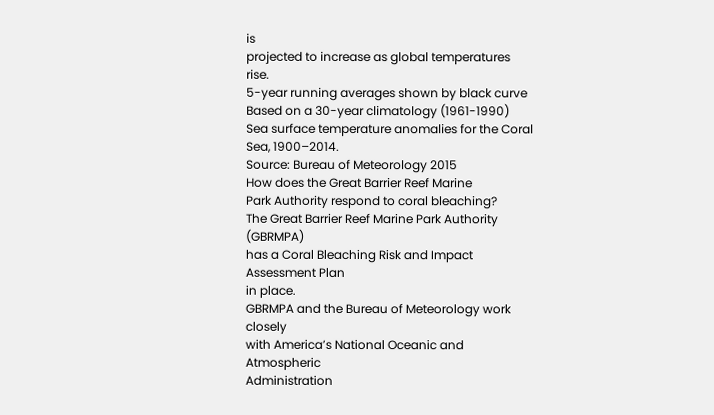is
projected to increase as global temperatures rise.
5-year running averages shown by black curve
Based on a 30-year climatology (1961-1990)
Sea surface temperature anomalies for the Coral Sea, 1900–2014.
Source: Bureau of Meteorology 2015
How does the Great Barrier Reef Marine
Park Authority respond to coral bleaching?
The Great Barrier Reef Marine Park Authority (GBRMPA)
has a Coral Bleaching Risk and Impact Assessment Plan
in place.
GBRMPA and the Bureau of Meteorology work closely
with America’s National Oceanic and Atmospheric
Administration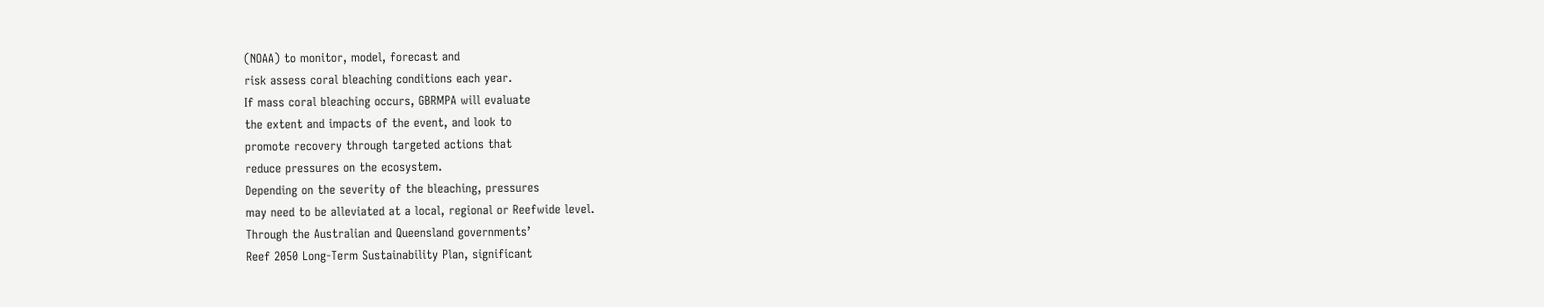(NOAA) to monitor, model, forecast and
risk assess coral bleaching conditions each year.
If mass coral bleaching occurs, GBRMPA will evaluate
the extent and impacts of the event, and look to
promote recovery through targeted actions that
reduce pressures on the ecosystem.
Depending on the severity of the bleaching, pressures
may need to be alleviated at a local, regional or Reefwide level.
Through the Australian and Queensland governments’
Reef 2050 Long-Term Sustainability Plan, significant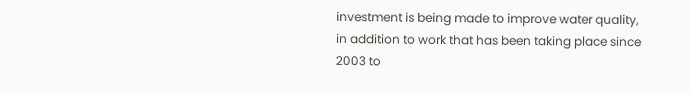investment is being made to improve water quality,
in addition to work that has been taking place since
2003 to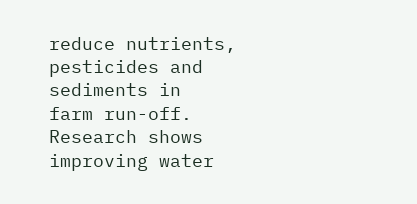reduce nutrients, pesticides and sediments in
farm run-off. Research shows improving water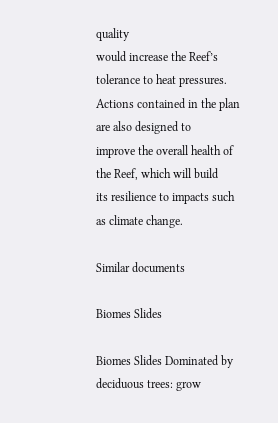quality
would increase the Reef’s tolerance to heat pressures.
Actions contained in the plan are also designed to
improve the overall health of the Reef, which will build
its resilience to impacts such as climate change.

Similar documents

Biomes Slides

Biomes Slides Dominated by deciduous trees: grow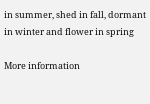in summer, shed in fall, dormant in winter and flower in spring

More information